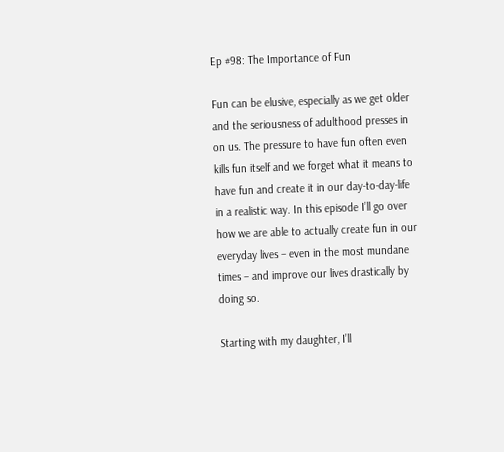Ep #98: The Importance of Fun

Fun can be elusive, especially as we get older and the seriousness of adulthood presses in on us. The pressure to have fun often even kills fun itself and we forget what it means to have fun and create it in our day-to-day-life in a realistic way. In this episode I’ll go over how we are able to actually create fun in our everyday lives – even in the most mundane times – and improve our lives drastically by doing so.

Starting with my daughter, I’ll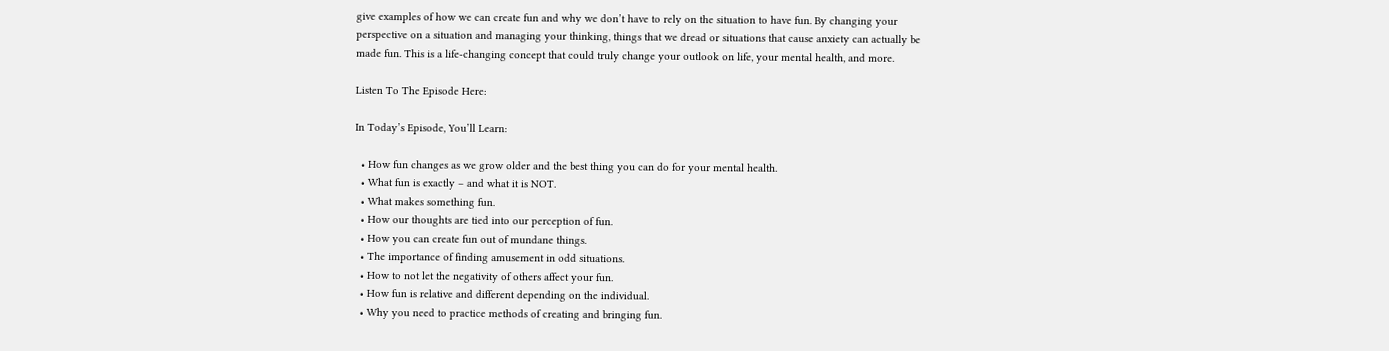give examples of how we can create fun and why we don’t have to rely on the situation to have fun. By changing your perspective on a situation and managing your thinking, things that we dread or situations that cause anxiety can actually be made fun. This is a life-changing concept that could truly change your outlook on life, your mental health, and more.

Listen To The Episode Here:

In Today’s Episode, You’ll Learn:

  • How fun changes as we grow older and the best thing you can do for your mental health.
  • What fun is exactly – and what it is NOT.
  • What makes something fun.
  • How our thoughts are tied into our perception of fun.
  • How you can create fun out of mundane things.
  • The importance of finding amusement in odd situations.
  • How to not let the negativity of others affect your fun.
  • How fun is relative and different depending on the individual.
  • Why you need to practice methods of creating and bringing fun.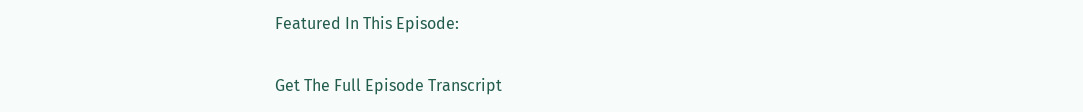Featured In This Episode:

Get The Full Episode Transcript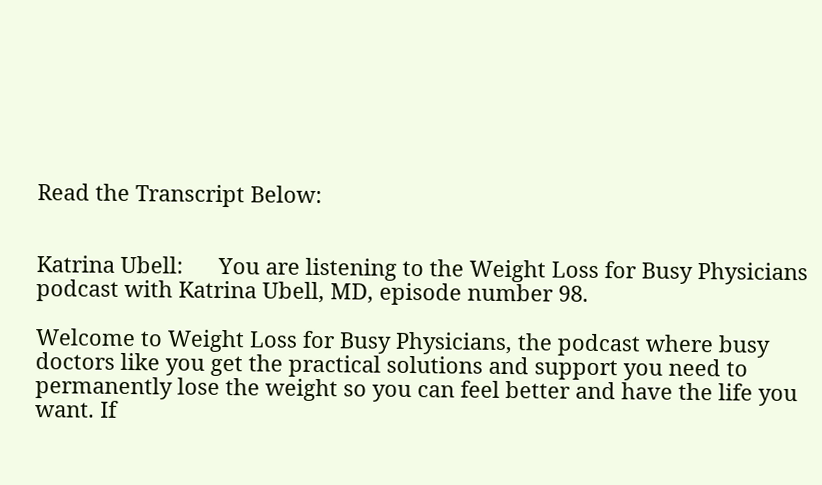Read the Transcript Below:


Katrina Ubell:      You are listening to the Weight Loss for Busy Physicians podcast with Katrina Ubell, MD, episode number 98.

Welcome to Weight Loss for Busy Physicians, the podcast where busy doctors like you get the practical solutions and support you need to permanently lose the weight so you can feel better and have the life you want. If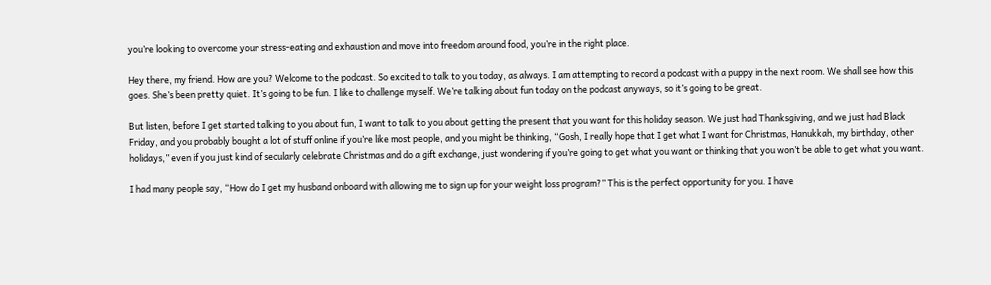you’re looking to overcome your stress-eating and exhaustion and move into freedom around food, you’re in the right place.

Hey there, my friend. How are you? Welcome to the podcast. So excited to talk to you today, as always. I am attempting to record a podcast with a puppy in the next room. We shall see how this goes. She’s been pretty quiet. It’s going to be fun. I like to challenge myself. We’re talking about fun today on the podcast anyways, so it’s going to be great.

But listen, before I get started talking to you about fun, I want to talk to you about getting the present that you want for this holiday season. We just had Thanksgiving, and we just had Black Friday, and you probably bought a lot of stuff online if you’re like most people, and you might be thinking, “Gosh, I really hope that I get what I want for Christmas, Hanukkah, my birthday, other holidays,” even if you just kind of secularly celebrate Christmas and do a gift exchange, just wondering if you’re going to get what you want or thinking that you won’t be able to get what you want.

I had many people say, “How do I get my husband onboard with allowing me to sign up for your weight loss program?” This is the perfect opportunity for you. I have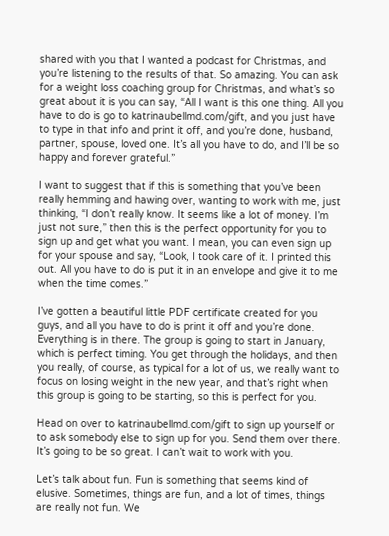shared with you that I wanted a podcast for Christmas, and you’re listening to the results of that. So amazing. You can ask for a weight loss coaching group for Christmas, and what’s so great about it is you can say, “All I want is this one thing. All you have to do is go to katrinaubellmd.com/gift, and you just have to type in that info and print it off, and you’re done, husband, partner, spouse, loved one. It’s all you have to do, and I’ll be so happy and forever grateful.”

I want to suggest that if this is something that you’ve been really hemming and hawing over, wanting to work with me, just thinking, “I don’t really know. It seems like a lot of money. I’m just not sure,” then this is the perfect opportunity for you to sign up and get what you want. I mean, you can even sign up for your spouse and say, “Look, I took care of it. I printed this out. All you have to do is put it in an envelope and give it to me when the time comes.”

I’ve gotten a beautiful little PDF certificate created for you guys, and all you have to do is print it off and you’re done. Everything is in there. The group is going to start in January, which is perfect timing. You get through the holidays, and then you really, of course, as typical for a lot of us, we really want to focus on losing weight in the new year, and that’s right when this group is going to be starting, so this is perfect for you.

Head on over to katrinaubellmd.com/gift to sign up yourself or to ask somebody else to sign up for you. Send them over there. It’s going to be so great. I can’t wait to work with you.

Let’s talk about fun. Fun is something that seems kind of elusive. Sometimes, things are fun, and a lot of times, things are really not fun. We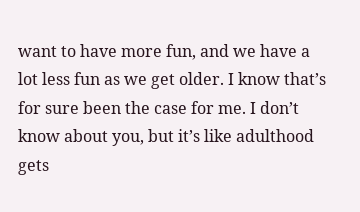want to have more fun, and we have a lot less fun as we get older. I know that’s for sure been the case for me. I don’t know about you, but it’s like adulthood gets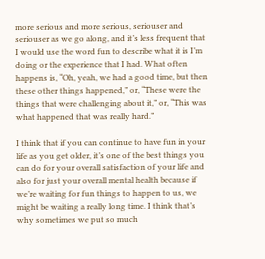more serious and more serious, seriouser and seriouser as we go along, and it’s less frequent that I would use the word fun to describe what it is I’m doing or the experience that I had. What often happens is, “Oh, yeah, we had a good time, but then these other things happened,” or, “These were the things that were challenging about it,” or, “This was what happened that was really hard.”

I think that if you can continue to have fun in your life as you get older, it’s one of the best things you can do for your overall satisfaction of your life and also for just your overall mental health because if we’re waiting for fun things to happen to us, we might be waiting a really long time. I think that’s why sometimes we put so much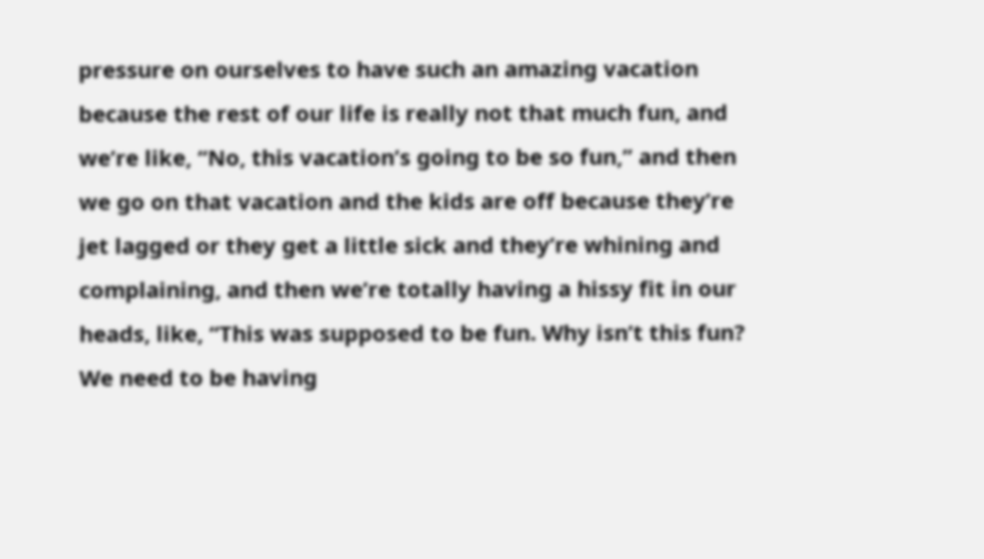pressure on ourselves to have such an amazing vacation because the rest of our life is really not that much fun, and we’re like, “No, this vacation’s going to be so fun,” and then we go on that vacation and the kids are off because they’re jet lagged or they get a little sick and they’re whining and complaining, and then we’re totally having a hissy fit in our heads, like, “This was supposed to be fun. Why isn’t this fun? We need to be having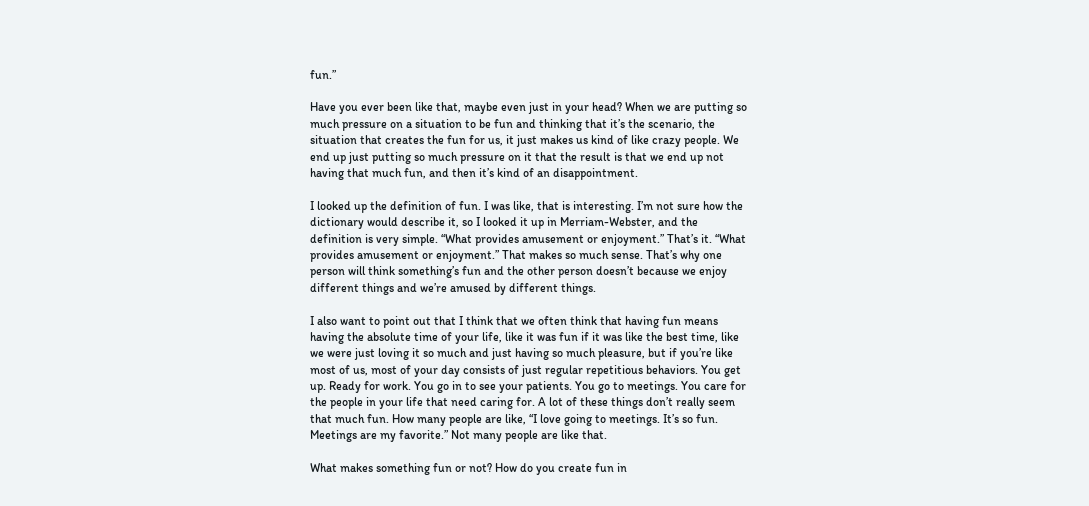fun.”

Have you ever been like that, maybe even just in your head? When we are putting so much pressure on a situation to be fun and thinking that it’s the scenario, the situation that creates the fun for us, it just makes us kind of like crazy people. We end up just putting so much pressure on it that the result is that we end up not having that much fun, and then it’s kind of an disappointment.

I looked up the definition of fun. I was like, that is interesting. I’m not sure how the dictionary would describe it, so I looked it up in Merriam-Webster, and the definition is very simple. “What provides amusement or enjoyment.” That’s it. “What provides amusement or enjoyment.” That makes so much sense. That’s why one person will think something’s fun and the other person doesn’t because we enjoy different things and we’re amused by different things.

I also want to point out that I think that we often think that having fun means having the absolute time of your life, like it was fun if it was like the best time, like we were just loving it so much and just having so much pleasure, but if you’re like most of us, most of your day consists of just regular repetitious behaviors. You get up. Ready for work. You go in to see your patients. You go to meetings. You care for the people in your life that need caring for. A lot of these things don’t really seem that much fun. How many people are like, “I love going to meetings. It’s so fun. Meetings are my favorite.” Not many people are like that.

What makes something fun or not? How do you create fun in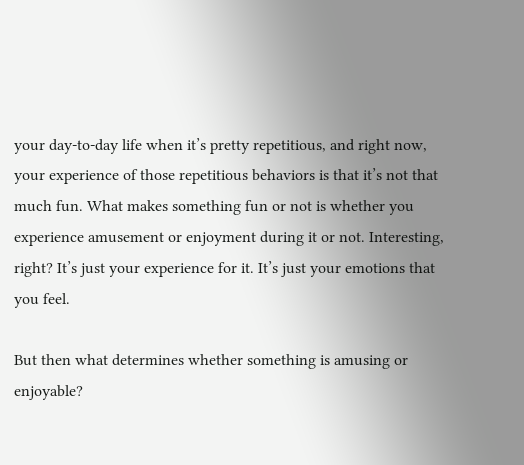your day-to-day life when it’s pretty repetitious, and right now, your experience of those repetitious behaviors is that it’s not that much fun. What makes something fun or not is whether you experience amusement or enjoyment during it or not. Interesting, right? It’s just your experience for it. It’s just your emotions that you feel.

But then what determines whether something is amusing or enjoyable?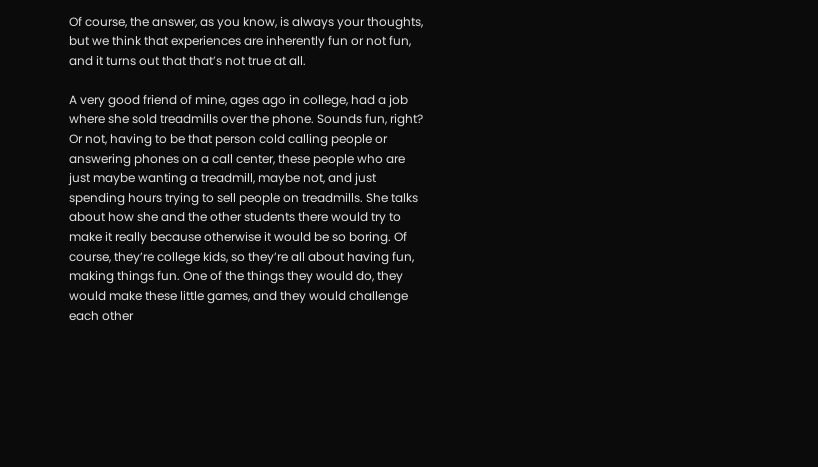Of course, the answer, as you know, is always your thoughts, but we think that experiences are inherently fun or not fun, and it turns out that that’s not true at all.

A very good friend of mine, ages ago in college, had a job where she sold treadmills over the phone. Sounds fun, right? Or not, having to be that person cold calling people or answering phones on a call center, these people who are just maybe wanting a treadmill, maybe not, and just spending hours trying to sell people on treadmills. She talks about how she and the other students there would try to make it really because otherwise it would be so boring. Of course, they’re college kids, so they’re all about having fun, making things fun. One of the things they would do, they would make these little games, and they would challenge each other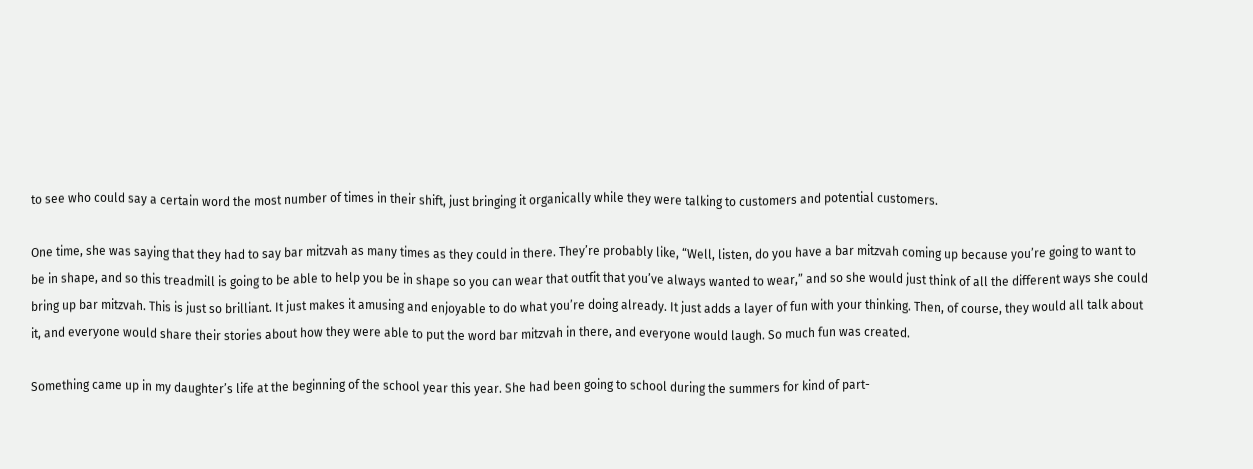to see who could say a certain word the most number of times in their shift, just bringing it organically while they were talking to customers and potential customers.

One time, she was saying that they had to say bar mitzvah as many times as they could in there. They’re probably like, “Well, listen, do you have a bar mitzvah coming up because you’re going to want to be in shape, and so this treadmill is going to be able to help you be in shape so you can wear that outfit that you’ve always wanted to wear,” and so she would just think of all the different ways she could bring up bar mitzvah. This is just so brilliant. It just makes it amusing and enjoyable to do what you’re doing already. It just adds a layer of fun with your thinking. Then, of course, they would all talk about it, and everyone would share their stories about how they were able to put the word bar mitzvah in there, and everyone would laugh. So much fun was created.

Something came up in my daughter’s life at the beginning of the school year this year. She had been going to school during the summers for kind of part-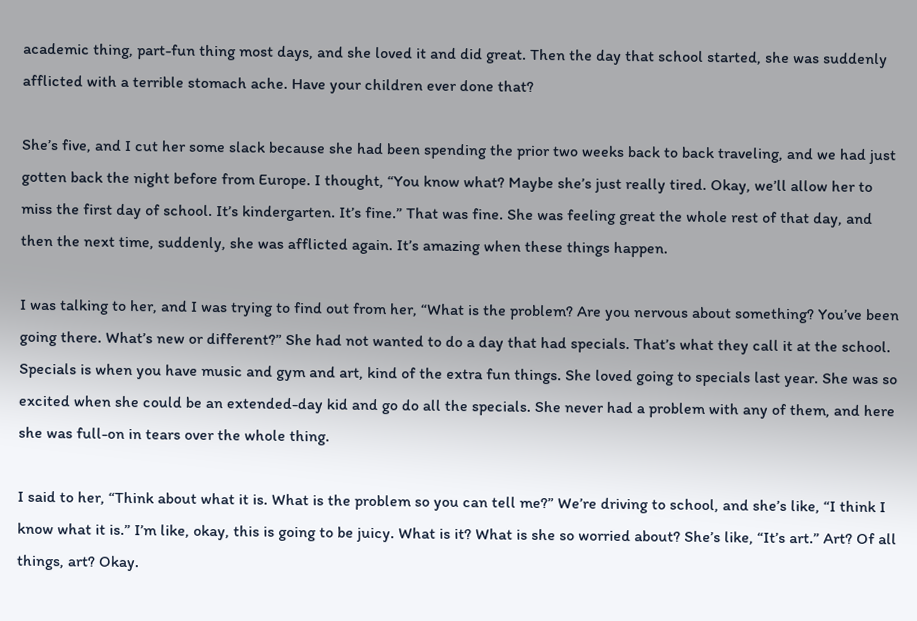academic thing, part-fun thing most days, and she loved it and did great. Then the day that school started, she was suddenly afflicted with a terrible stomach ache. Have your children ever done that?

She’s five, and I cut her some slack because she had been spending the prior two weeks back to back traveling, and we had just gotten back the night before from Europe. I thought, “You know what? Maybe she’s just really tired. Okay, we’ll allow her to miss the first day of school. It’s kindergarten. It’s fine.” That was fine. She was feeling great the whole rest of that day, and then the next time, suddenly, she was afflicted again. It’s amazing when these things happen.

I was talking to her, and I was trying to find out from her, “What is the problem? Are you nervous about something? You’ve been going there. What’s new or different?” She had not wanted to do a day that had specials. That’s what they call it at the school. Specials is when you have music and gym and art, kind of the extra fun things. She loved going to specials last year. She was so excited when she could be an extended-day kid and go do all the specials. She never had a problem with any of them, and here she was full-on in tears over the whole thing.

I said to her, “Think about what it is. What is the problem so you can tell me?” We’re driving to school, and she’s like, “I think I know what it is.” I’m like, okay, this is going to be juicy. What is it? What is she so worried about? She’s like, “It’s art.” Art? Of all things, art? Okay.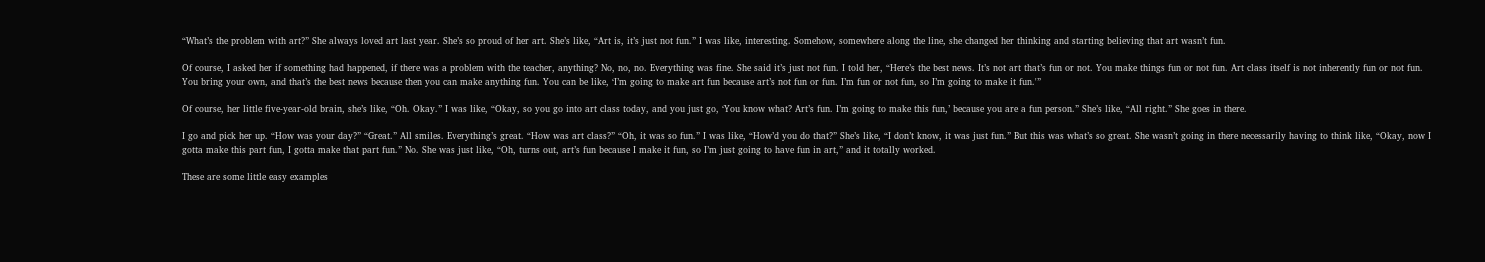“What’s the problem with art?” She always loved art last year. She’s so proud of her art. She’s like, “Art is, it’s just not fun.” I was like, interesting. Somehow, somewhere along the line, she changed her thinking and starting believing that art wasn’t fun.

Of course, I asked her if something had happened, if there was a problem with the teacher, anything? No, no, no. Everything was fine. She said it’s just not fun. I told her, “Here’s the best news. It’s not art that’s fun or not. You make things fun or not fun. Art class itself is not inherently fun or not fun. You bring your own, and that’s the best news because then you can make anything fun. You can be like, ‘I’m going to make art fun because art’s not fun or fun. I’m fun or not fun, so I’m going to make it fun.'”

Of course, her little five-year-old brain, she’s like, “Oh. Okay.” I was like, “Okay, so you go into art class today, and you just go, ‘You know what? Art’s fun. I’m going to make this fun,’ because you are a fun person.” She’s like, “All right.” She goes in there.

I go and pick her up. “How was your day?” “Great.” All smiles. Everything’s great. “How was art class?” “Oh, it was so fun.” I was like, “How’d you do that?” She’s like, “I don’t know, it was just fun.” But this was what’s so great. She wasn’t going in there necessarily having to think like, “Okay, now I gotta make this part fun, I gotta make that part fun.” No. She was just like, “Oh, turns out, art’s fun because I make it fun, so I’m just going to have fun in art,” and it totally worked.

These are some little easy examples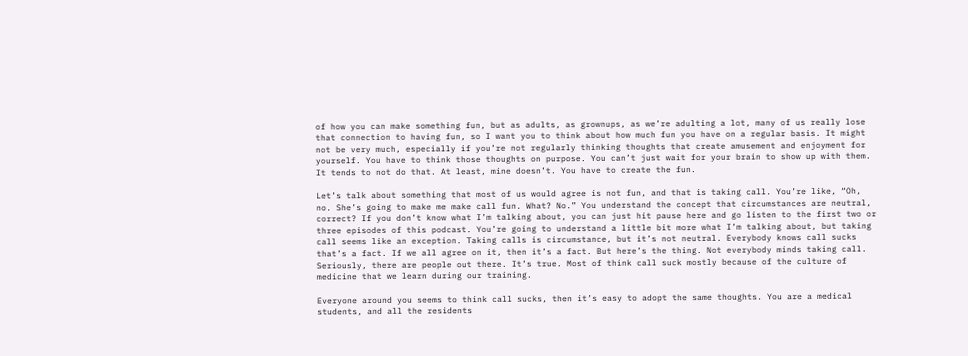of how you can make something fun, but as adults, as grownups, as we’re adulting a lot, many of us really lose that connection to having fun, so I want you to think about how much fun you have on a regular basis. It might not be very much, especially if you’re not regularly thinking thoughts that create amusement and enjoyment for yourself. You have to think those thoughts on purpose. You can’t just wait for your brain to show up with them. It tends to not do that. At least, mine doesn’t. You have to create the fun.

Let’s talk about something that most of us would agree is not fun, and that is taking call. You’re like, “Oh, no. She’s going to make me make call fun. What? No.” You understand the concept that circumstances are neutral, correct? If you don’t know what I’m talking about, you can just hit pause here and go listen to the first two or three episodes of this podcast. You’re going to understand a little bit more what I’m talking about, but taking call seems like an exception. Taking calls is circumstance, but it’s not neutral. Everybody knows call sucks that’s a fact. If we all agree on it, then it’s a fact. But here’s the thing. Not everybody minds taking call. Seriously, there are people out there. It’s true. Most of think call suck mostly because of the culture of medicine that we learn during our training.

Everyone around you seems to think call sucks, then it’s easy to adopt the same thoughts. You are a medical students, and all the residents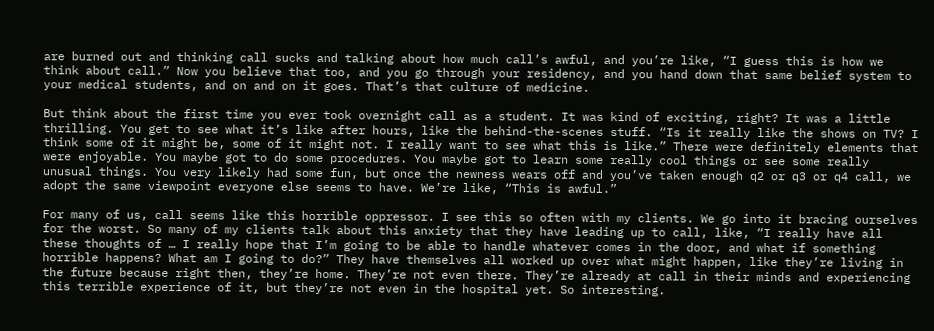are burned out and thinking call sucks and talking about how much call’s awful, and you’re like, “I guess this is how we think about call.” Now you believe that too, and you go through your residency, and you hand down that same belief system to your medical students, and on and on it goes. That’s that culture of medicine.

But think about the first time you ever took overnight call as a student. It was kind of exciting, right? It was a little thrilling. You get to see what it’s like after hours, like the behind-the-scenes stuff. “Is it really like the shows on TV? I think some of it might be, some of it might not. I really want to see what this is like.” There were definitely elements that were enjoyable. You maybe got to do some procedures. You maybe got to learn some really cool things or see some really unusual things. You very likely had some fun, but once the newness wears off and you’ve taken enough q2 or q3 or q4 call, we adopt the same viewpoint everyone else seems to have. We’re like, “This is awful.”

For many of us, call seems like this horrible oppressor. I see this so often with my clients. We go into it bracing ourselves for the worst. So many of my clients talk about this anxiety that they have leading up to call, like, “I really have all these thoughts of … I really hope that I’m going to be able to handle whatever comes in the door, and what if something horrible happens? What am I going to do?” They have themselves all worked up over what might happen, like they’re living in the future because right then, they’re home. They’re not even there. They’re already at call in their minds and experiencing this terrible experience of it, but they’re not even in the hospital yet. So interesting.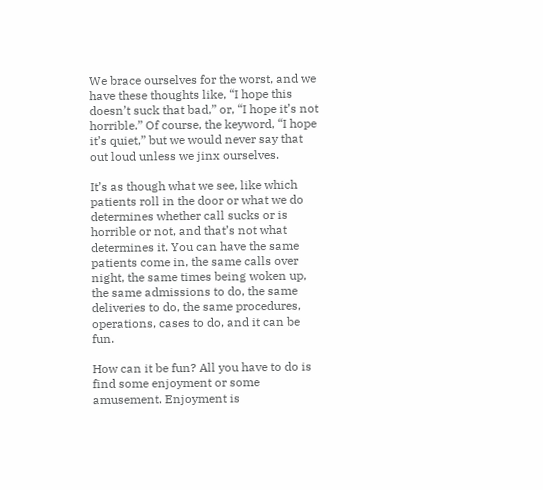We brace ourselves for the worst, and we have these thoughts like, “I hope this doesn’t suck that bad,” or, “I hope it’s not horrible.” Of course, the keyword, “I hope it’s quiet,” but we would never say that out loud unless we jinx ourselves.

It’s as though what we see, like which patients roll in the door or what we do determines whether call sucks or is horrible or not, and that’s not what determines it. You can have the same patients come in, the same calls over night, the same times being woken up, the same admissions to do, the same deliveries to do, the same procedures, operations, cases to do, and it can be fun.

How can it be fun? All you have to do is find some enjoyment or some amusement. Enjoyment is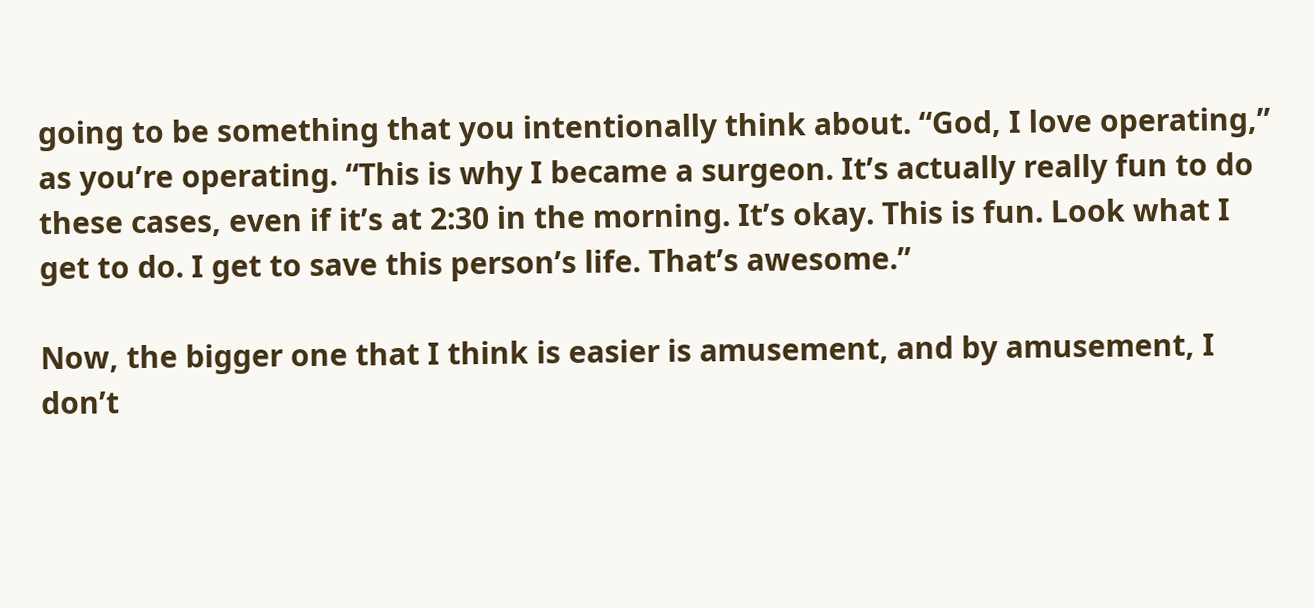going to be something that you intentionally think about. “God, I love operating,” as you’re operating. “This is why I became a surgeon. It’s actually really fun to do these cases, even if it’s at 2:30 in the morning. It’s okay. This is fun. Look what I get to do. I get to save this person’s life. That’s awesome.”

Now, the bigger one that I think is easier is amusement, and by amusement, I don’t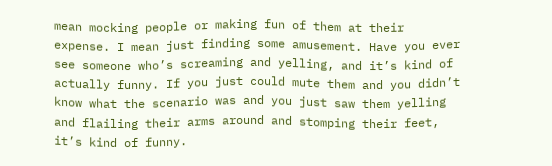mean mocking people or making fun of them at their expense. I mean just finding some amusement. Have you ever see someone who’s screaming and yelling, and it’s kind of actually funny. If you just could mute them and you didn’t know what the scenario was and you just saw them yelling and flailing their arms around and stomping their feet, it’s kind of funny.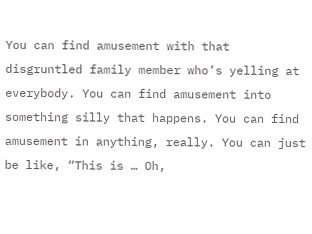You can find amusement with that disgruntled family member who’s yelling at everybody. You can find amusement into something silly that happens. You can find amusement in anything, really. You can just be like, “This is … Oh,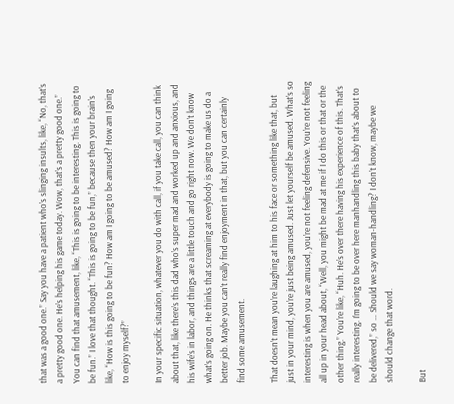that was a good one.” Say you have a patient who’s slinging insults, like, “No, that’s a pretty good one. He’s helping his game today. Wow, that’s a pretty good one.” You can find that amusement, like, “This is going to be interesting. This is going to be fun.” I love that thought. “This is going to be fun,” because then your brain’s like, “How is this going to be fun? How am I going to be amused? How am I going to enjoy myself?”

In your specific situation, whatever you do with call, if you take call, you can think about that, like there’s this dad who’s super mad and worked up and anxious, and his wife’s in labor, and things are a little touch and go right now. We don’t know what’s going on. He thinks that screaming at everybody is going to make us do a better job. Maybe you can’t really find enjoyment in that, but you can certainly find some amusement.

That doesn’t mean you’re laughing at him to his face or something like that, but just in your mind, you’re just being amused. Just let yourself be amused. What’s so interesting is when you are amused, you’re not feeling defensive. You’re not feeling all up in your head about, “Well, you might be mad at me if I do this or that or the other thing.” You’re like, “Huh. He’s over there having his experience of this. That’s really interesting. I’m going to be over here manhandling this baby that’s about to be delivered,” so … Should we say woman-handling? I don’t know, maybe we should change that word.

But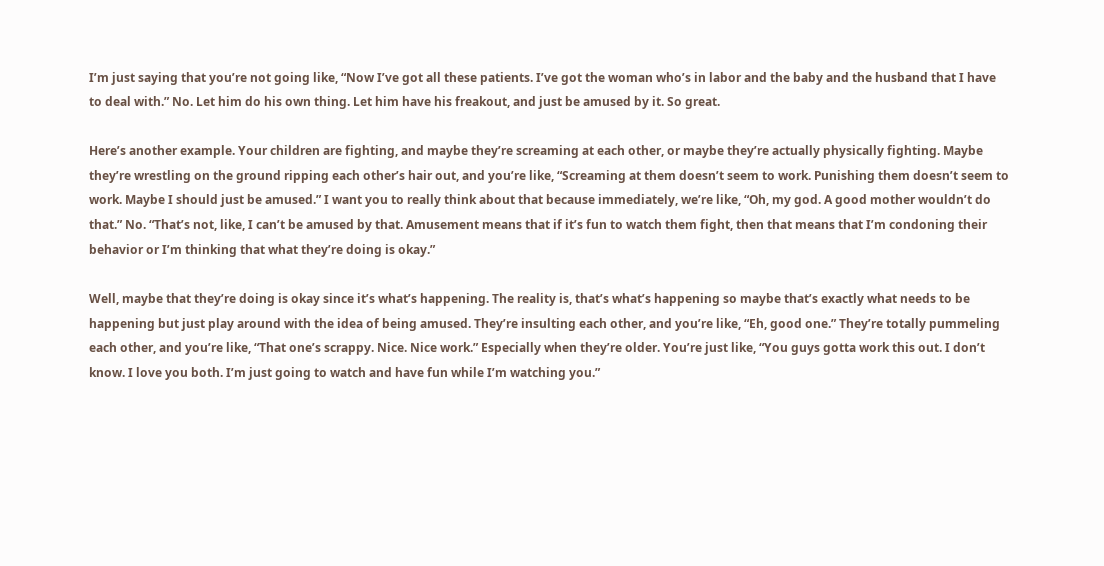I’m just saying that you’re not going like, “Now I’ve got all these patients. I’ve got the woman who’s in labor and the baby and the husband that I have to deal with.” No. Let him do his own thing. Let him have his freakout, and just be amused by it. So great.

Here’s another example. Your children are fighting, and maybe they’re screaming at each other, or maybe they’re actually physically fighting. Maybe they’re wrestling on the ground ripping each other’s hair out, and you’re like, “Screaming at them doesn’t seem to work. Punishing them doesn’t seem to work. Maybe I should just be amused.” I want you to really think about that because immediately, we’re like, “Oh, my god. A good mother wouldn’t do that.” No. “That’s not, like, I can’t be amused by that. Amusement means that if it’s fun to watch them fight, then that means that I’m condoning their behavior or I’m thinking that what they’re doing is okay.”

Well, maybe that they’re doing is okay since it’s what’s happening. The reality is, that’s what’s happening so maybe that’s exactly what needs to be happening but just play around with the idea of being amused. They’re insulting each other, and you’re like, “Eh, good one.” They’re totally pummeling each other, and you’re like, “That one’s scrappy. Nice. Nice work.” Especially when they’re older. You’re just like, “You guys gotta work this out. I don’t know. I love you both. I’m just going to watch and have fun while I’m watching you.”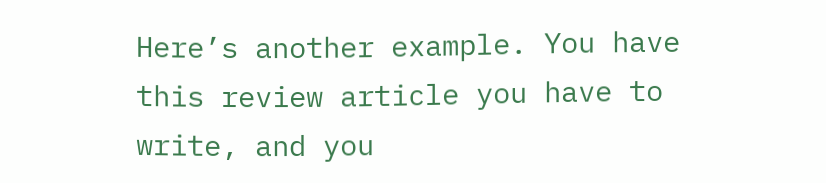Here’s another example. You have this review article you have to write, and you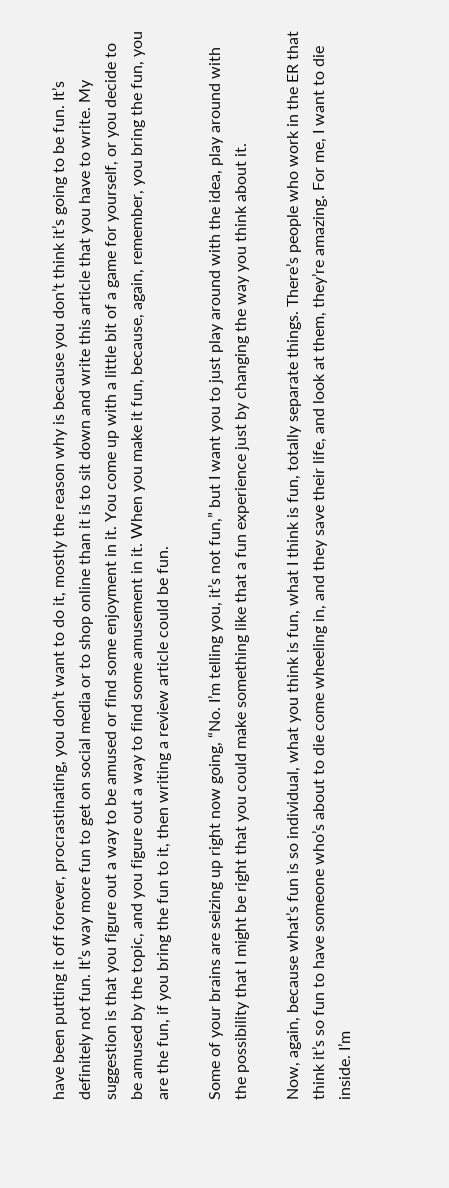have been putting it off forever, procrastinating, you don’t want to do it, mostly the reason why is because you don’t think it’s going to be fun. It’s definitely not fun. It’s way more fun to get on social media or to shop online than it is to sit down and write this article that you have to write. My suggestion is that you figure out a way to be amused or find some enjoyment in it. You come up with a little bit of a game for yourself, or you decide to be amused by the topic, and you figure out a way to find some amusement in it. When you make it fun, because, again, remember, you bring the fun, you are the fun, if you bring the fun to it, then writing a review article could be fun.

Some of your brains are seizing up right now going, “No. I’m telling you, it’s not fun,” but I want you to just play around with the idea, play around with the possibility that I might be right that you could make something like that a fun experience just by changing the way you think about it.

Now, again, because what’s fun is so individual, what you think is fun, what I think is fun, totally separate things. There’s people who work in the ER that think it’s so fun to have someone who’s about to die come wheeling in, and they save their life, and look at them, they’re amazing. For me, I want to die inside. I’m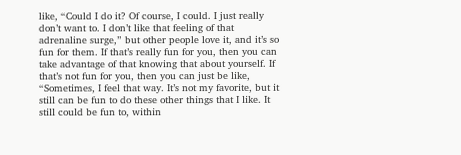like, “Could I do it? Of course, I could. I just really don’t want to. I don’t like that feeling of that adrenaline surge,” but other people love it, and it’s so fun for them. If that’s really fun for you, then you can take advantage of that knowing that about yourself. If that’s not fun for you, then you can just be like, “Sometimes, I feel that way. It’s not my favorite, but it still can be fun to do these other things that I like. It still could be fun to, within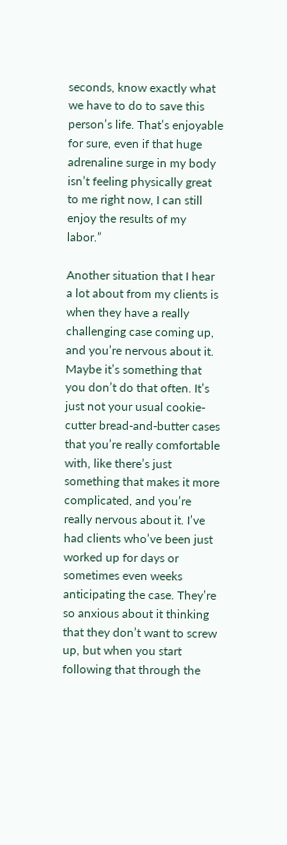seconds, know exactly what we have to do to save this person’s life. That’s enjoyable for sure, even if that huge adrenaline surge in my body isn’t feeling physically great to me right now, I can still enjoy the results of my labor.”

Another situation that I hear a lot about from my clients is when they have a really challenging case coming up, and you’re nervous about it. Maybe it’s something that you don’t do that often. It’s just not your usual cookie-cutter bread-and-butter cases that you’re really comfortable with, like there’s just something that makes it more complicated, and you’re really nervous about it. I’ve had clients who’ve been just worked up for days or sometimes even weeks anticipating the case. They’re so anxious about it thinking that they don’t want to screw up, but when you start following that through the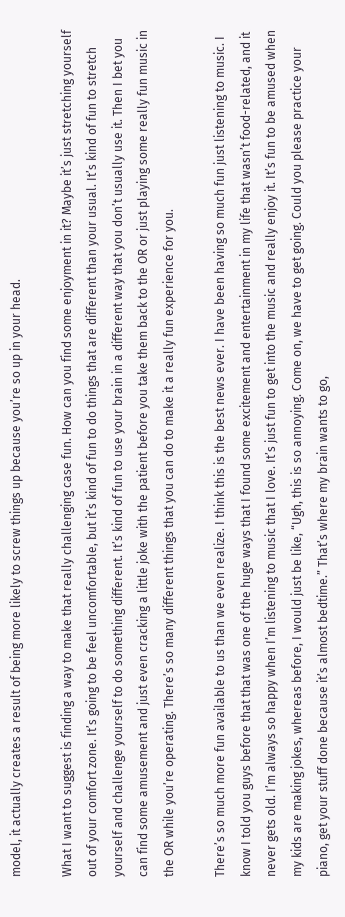model, it actually creates a result of being more likely to screw things up because you’re so up in your head.

What I want to suggest is finding a way to make that really challenging case fun. How can you find some enjoyment in it? Maybe it’s just stretching yourself out of your comfort zone. It’s going to be feel uncomfortable, but it’s kind of fun to do things that are different than your usual. It’s kind of fun to stretch yourself and challenge yourself to do something different. It’s kind of fun to use your brain in a different way that you don’t usually use it. Then I bet you can find some amusement and just even cracking a little joke with the patient before you take them back to the OR or just playing some really fun music in the OR while you’re operating. There’s so many different things that you can do to make it a really fun experience for you.

There’s so much more fun available to us than we even realize. I think this is the best news ever. I have been having so much fun just listening to music. I know I told you guys before that that was one of the huge ways that I found some excitement and entertainment in my life that wasn’t food-related, and it never gets old. I’m always so happy when I’m listening to music that I love. It’s just fun to get into the music and really enjoy it. It’s fun to be amused when my kids are making jokes, whereas before, I would just be like, “Ugh, this is so annoying. Come on, we have to get going. Could you please practice your piano, get your stuff done because it’s almost bedtime.” That’s where my brain wants to go,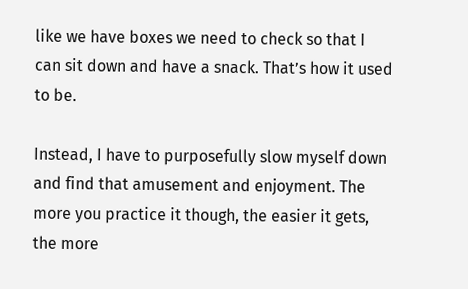like we have boxes we need to check so that I can sit down and have a snack. That’s how it used to be.

Instead, I have to purposefully slow myself down and find that amusement and enjoyment. The more you practice it though, the easier it gets, the more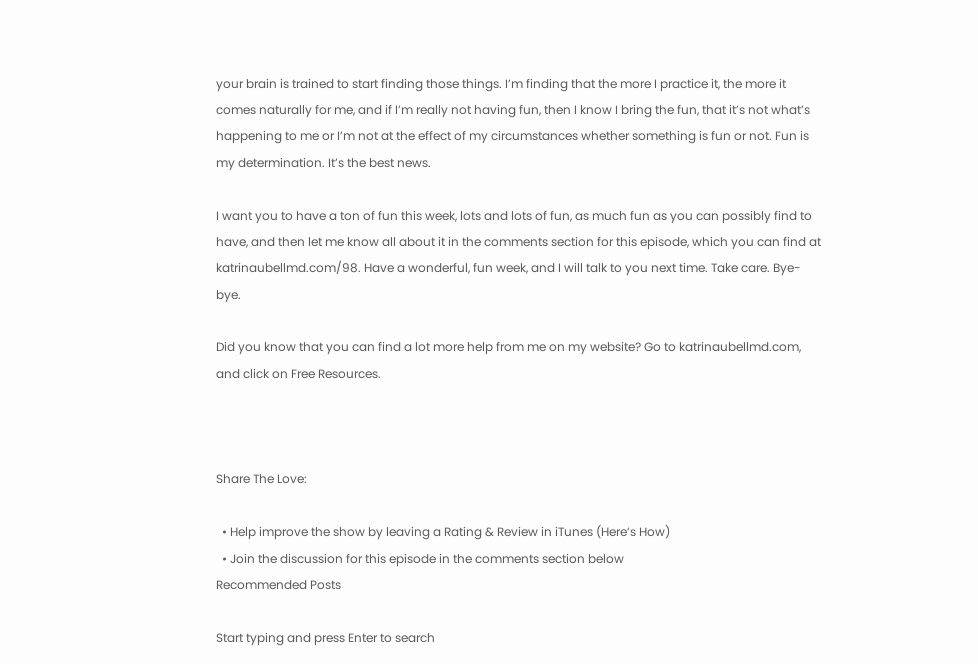your brain is trained to start finding those things. I’m finding that the more I practice it, the more it comes naturally for me, and if I’m really not having fun, then I know I bring the fun, that it’s not what’s happening to me or I’m not at the effect of my circumstances whether something is fun or not. Fun is my determination. It’s the best news.

I want you to have a ton of fun this week, lots and lots of fun, as much fun as you can possibly find to have, and then let me know all about it in the comments section for this episode, which you can find at katrinaubellmd.com/98. Have a wonderful, fun week, and I will talk to you next time. Take care. Bye-bye.

Did you know that you can find a lot more help from me on my website? Go to katrinaubellmd.com, and click on Free Resources.



Share The Love:

  • Help improve the show by leaving a Rating & Review in iTunes (Here’s How)
  • Join the discussion for this episode in the comments section below
Recommended Posts

Start typing and press Enter to search